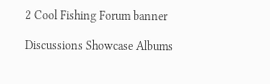2 Cool Fishing Forum banner

Discussions Showcase Albums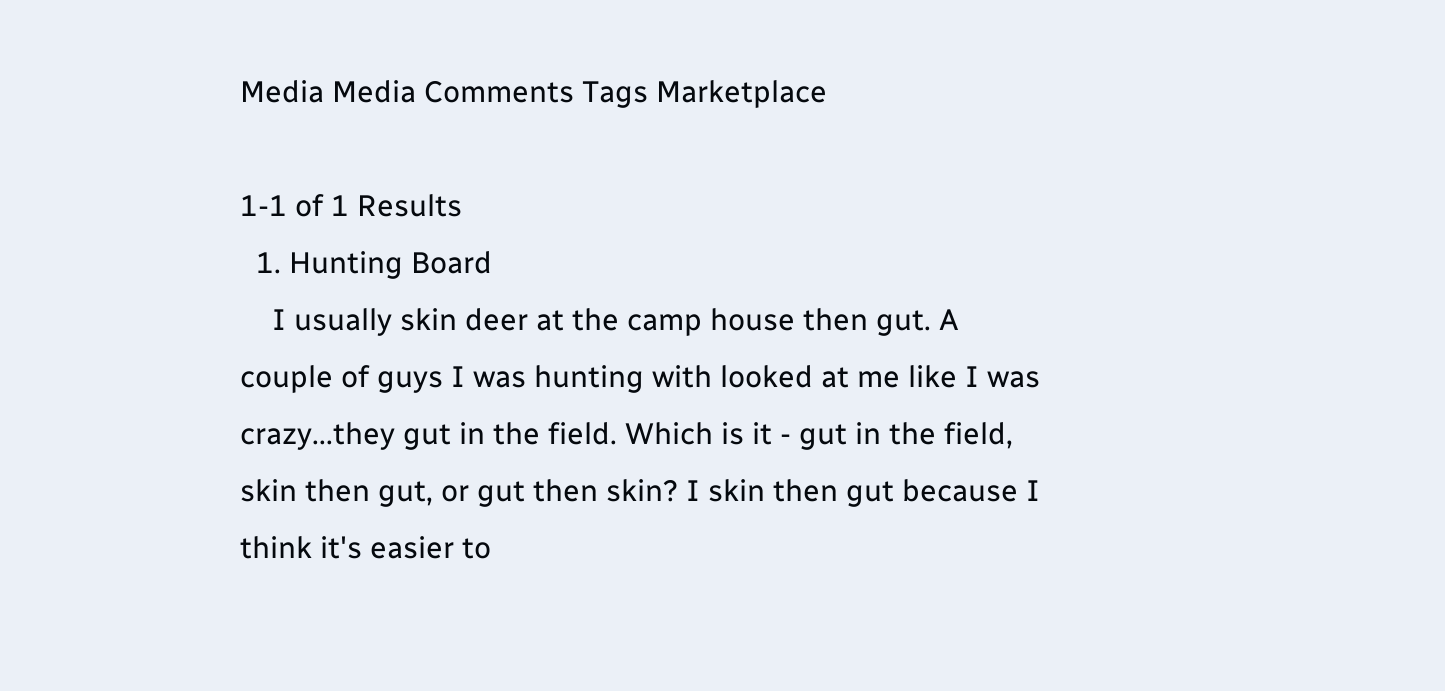Media Media Comments Tags Marketplace

1-1 of 1 Results
  1. Hunting Board
    I usually skin deer at the camp house then gut. A couple of guys I was hunting with looked at me like I was crazy...they gut in the field. Which is it - gut in the field, skin then gut, or gut then skin? I skin then gut because I think it's easier to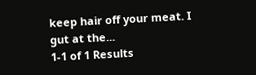keep hair off your meat. I gut at the...
1-1 of 1 Results